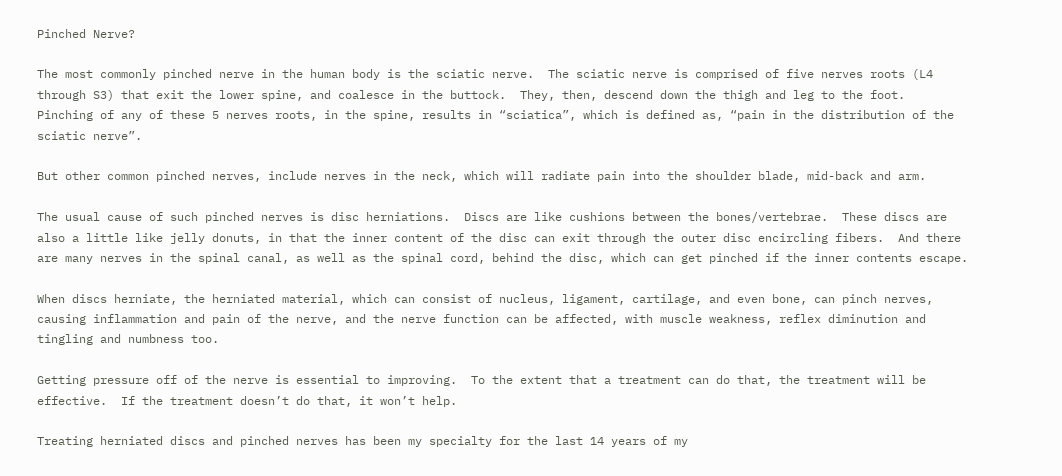Pinched Nerve?

The most commonly pinched nerve in the human body is the sciatic nerve.  The sciatic nerve is comprised of five nerves roots (L4 through S3) that exit the lower spine, and coalesce in the buttock.  They, then, descend down the thigh and leg to the foot.  Pinching of any of these 5 nerves roots, in the spine, results in “sciatica”, which is defined as, “pain in the distribution of the sciatic nerve”.

But other common pinched nerves, include nerves in the neck, which will radiate pain into the shoulder blade, mid-back and arm.

The usual cause of such pinched nerves is disc herniations.  Discs are like cushions between the bones/vertebrae.  These discs are also a little like jelly donuts, in that the inner content of the disc can exit through the outer disc encircling fibers.  And there are many nerves in the spinal canal, as well as the spinal cord, behind the disc, which can get pinched if the inner contents escape.

When discs herniate, the herniated material, which can consist of nucleus, ligament, cartilage, and even bone, can pinch nerves, causing inflammation and pain of the nerve, and the nerve function can be affected, with muscle weakness, reflex diminution and tingling and numbness too.

Getting pressure off of the nerve is essential to improving.  To the extent that a treatment can do that, the treatment will be effective.  If the treatment doesn’t do that, it won’t help.

Treating herniated discs and pinched nerves has been my specialty for the last 14 years of my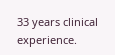33 years clinical experience.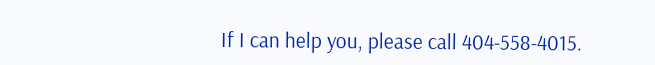If I can help you, please call 404-558-4015.